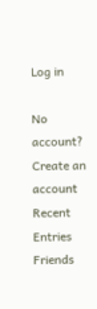Log in

No account? Create an account
Recent Entries Friends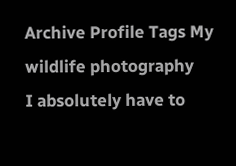Archive Profile Tags My wildlife photography
I absolutely have to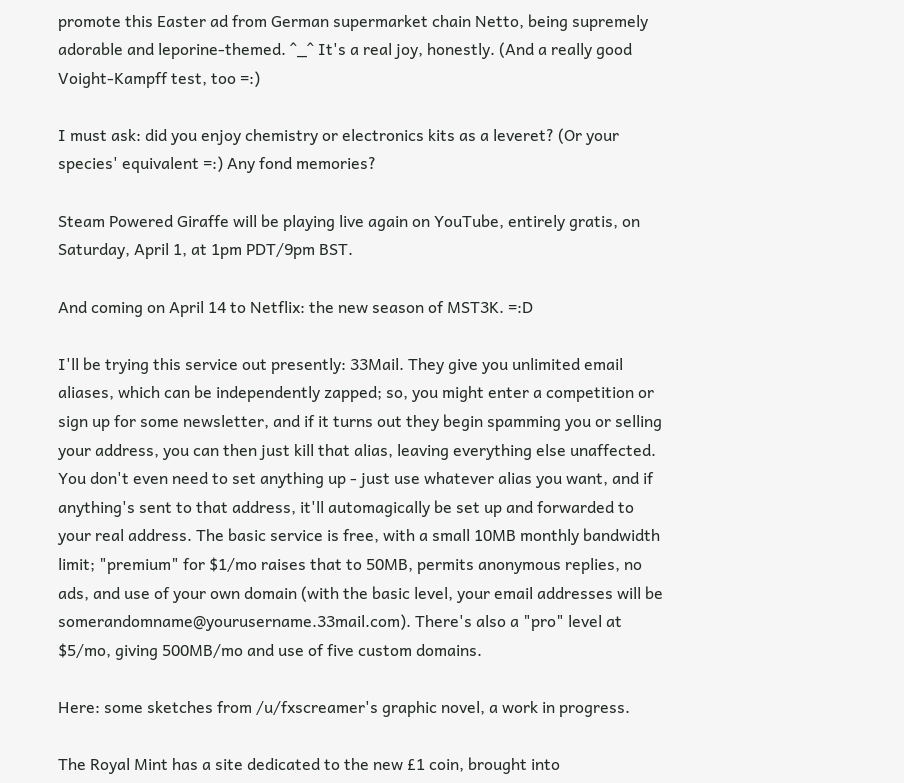promote this Easter ad from German supermarket chain Netto, being supremely adorable and leporine-themed. ^_^ It's a real joy, honestly. (And a really good Voight-Kampff test, too =:)

I must ask: did you enjoy chemistry or electronics kits as a leveret? (Or your species' equivalent =:) Any fond memories?

Steam Powered Giraffe will be playing live again on YouTube, entirely gratis, on Saturday, April 1, at 1pm PDT/9pm BST.

And coming on April 14 to Netflix: the new season of MST3K. =:D

I'll be trying this service out presently: 33Mail. They give you unlimited email aliases, which can be independently zapped; so, you might enter a competition or sign up for some newsletter, and if it turns out they begin spamming you or selling your address, you can then just kill that alias, leaving everything else unaffected. You don't even need to set anything up - just use whatever alias you want, and if anything's sent to that address, it'll automagically be set up and forwarded to your real address. The basic service is free, with a small 10MB monthly bandwidth limit; "premium" for $1/mo raises that to 50MB, permits anonymous replies, no ads, and use of your own domain (with the basic level, your email addresses will be somerandomname@yourusername.33mail.com). There's also a "pro" level at $5/mo, giving 500MB/mo and use of five custom domains.

Here: some sketches from /u/fxscreamer's graphic novel, a work in progress.

The Royal Mint has a site dedicated to the new £1 coin, brought into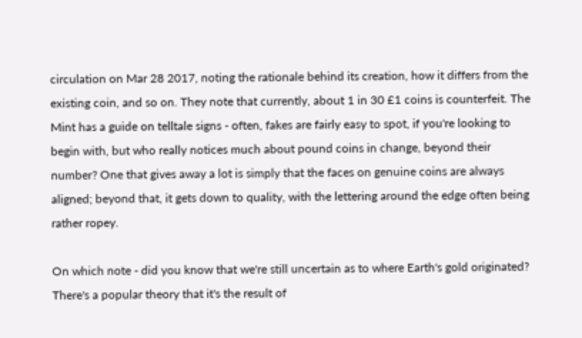circulation on Mar 28 2017, noting the rationale behind its creation, how it differs from the existing coin, and so on. They note that currently, about 1 in 30 £1 coins is counterfeit. The Mint has a guide on telltale signs - often, fakes are fairly easy to spot, if you're looking to begin with, but who really notices much about pound coins in change, beyond their number? One that gives away a lot is simply that the faces on genuine coins are always aligned; beyond that, it gets down to quality, with the lettering around the edge often being rather ropey.

On which note - did you know that we're still uncertain as to where Earth's gold originated? There's a popular theory that it's the result of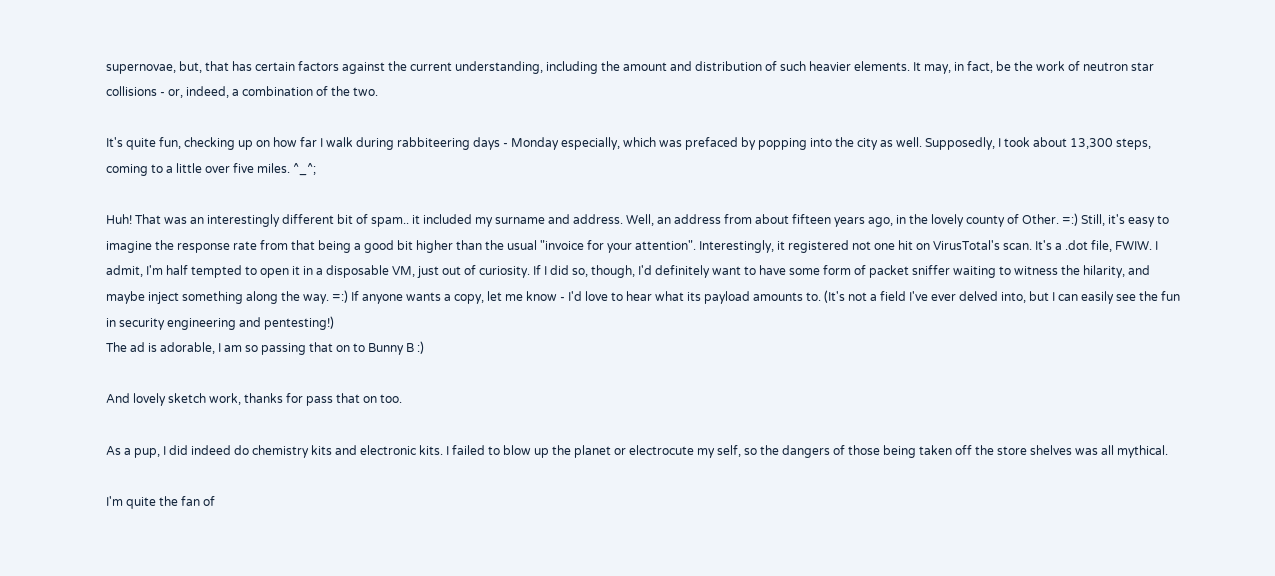supernovae, but, that has certain factors against the current understanding, including the amount and distribution of such heavier elements. It may, in fact, be the work of neutron star collisions - or, indeed, a combination of the two.

It's quite fun, checking up on how far I walk during rabbiteering days - Monday especially, which was prefaced by popping into the city as well. Supposedly, I took about 13,300 steps, coming to a little over five miles. ^_^;

Huh! That was an interestingly different bit of spam.. it included my surname and address. Well, an address from about fifteen years ago, in the lovely county of Other. =:) Still, it's easy to imagine the response rate from that being a good bit higher than the usual "invoice for your attention". Interestingly, it registered not one hit on VirusTotal's scan. It's a .dot file, FWIW. I admit, I'm half tempted to open it in a disposable VM, just out of curiosity. If I did so, though, I'd definitely want to have some form of packet sniffer waiting to witness the hilarity, and maybe inject something along the way. =:) If anyone wants a copy, let me know - I'd love to hear what its payload amounts to. (It's not a field I've ever delved into, but I can easily see the fun in security engineering and pentesting!)
The ad is adorable, I am so passing that on to Bunny B :)

And lovely sketch work, thanks for pass that on too.

As a pup, I did indeed do chemistry kits and electronic kits. I failed to blow up the planet or electrocute my self, so the dangers of those being taken off the store shelves was all mythical.

I'm quite the fan of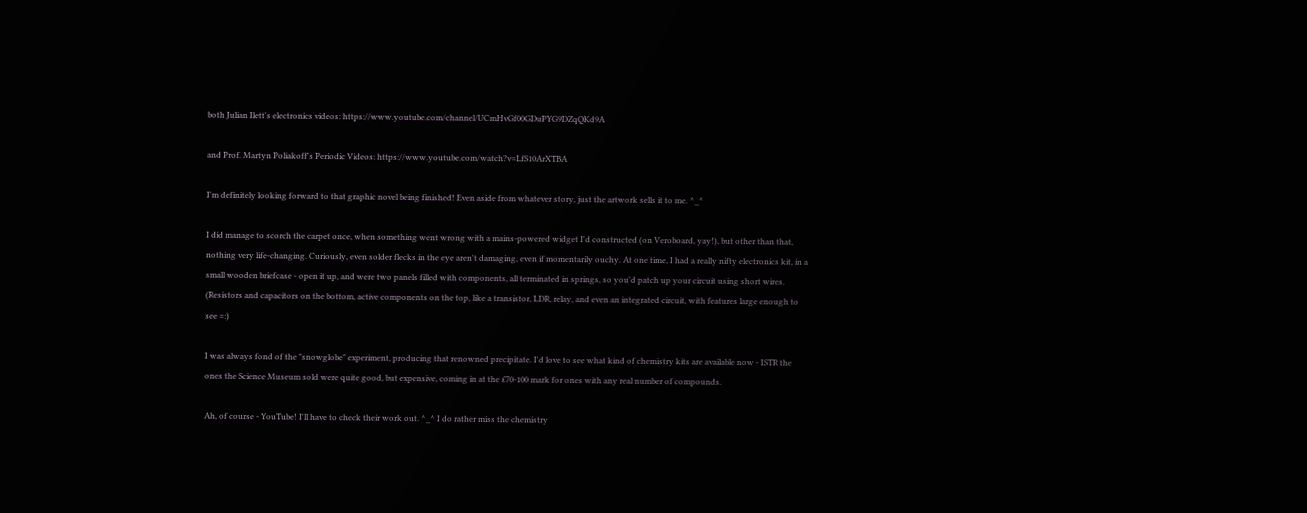both Julian Ilett's electronics videos: https://www.youtube.com/channel/UCmHvGf00GDuPYG9DZqQKd9A

and Prof. Martyn Poliakoff's Periodic Videos: https://www.youtube.com/watch?v=LfS10ArXTBA

I'm definitely looking forward to that graphic novel being finished! Even aside from whatever story, just the artwork sells it to me. ^_^

I did manage to scorch the carpet once, when something went wrong with a mains-powered widget I'd constructed (on Veroboard, yay!), but other than that, nothing very life-changing. Curiously, even solder flecks in the eye aren't damaging, even if momentarily ouchy. At one time, I had a really nifty electronics kit, in a small wooden briefcase - open it up, and were two panels filled with components, all terminated in springs, so you'd patch up your circuit using short wires. (Resistors and capacitors on the bottom, active components on the top, like a transistor, LDR, relay, and even an integrated circuit, with features large enough to see =:)

I was always fond of the "snowglobe" experiment, producing that renowned precipitate. I'd love to see what kind of chemistry kits are available now - ISTR the ones the Science Museum sold were quite good, but expensive, coming in at the £70-100 mark for ones with any real number of compounds.

Ah, of course - YouTube! I'll have to check their work out. ^_^ I do rather miss the chemistry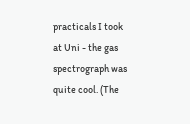practicals I took at Uni - the gas spectrograph was quite cool. (The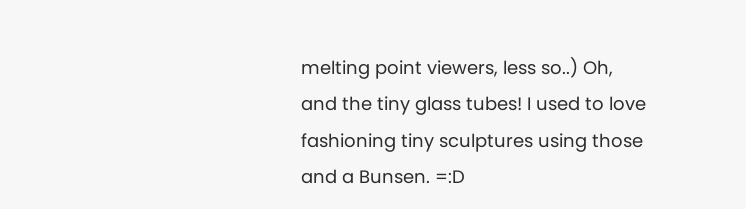melting point viewers, less so..) Oh, and the tiny glass tubes! I used to love fashioning tiny sculptures using those and a Bunsen. =:D